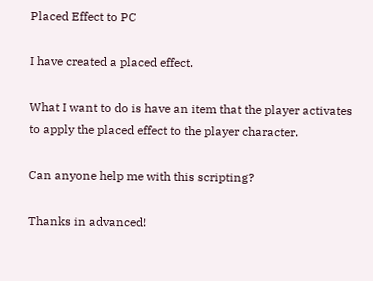Placed Effect to PC

I have created a placed effect.

What I want to do is have an item that the player activates to apply the placed effect to the player character.

Can anyone help me with this scripting?

Thanks in advanced!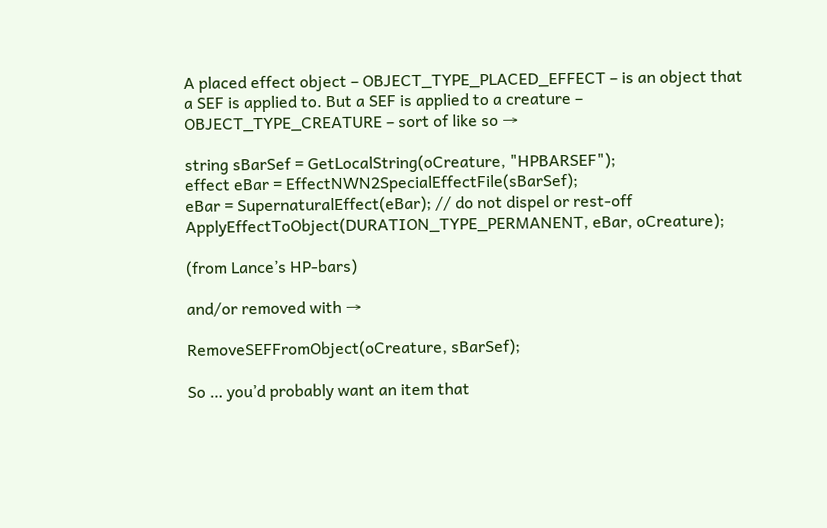A placed effect object – OBJECT_TYPE_PLACED_EFFECT – is an object that a SEF is applied to. But a SEF is applied to a creature – OBJECT_TYPE_CREATURE – sort of like so →

string sBarSef = GetLocalString(oCreature, "HPBARSEF");
effect eBar = EffectNWN2SpecialEffectFile(sBarSef);
eBar = SupernaturalEffect(eBar); // do not dispel or rest-off
ApplyEffectToObject(DURATION_TYPE_PERMANENT, eBar, oCreature);

(from Lance’s HP-bars)

and/or removed with →

RemoveSEFFromObject(oCreature, sBarSef);

So … you’d probably want an item that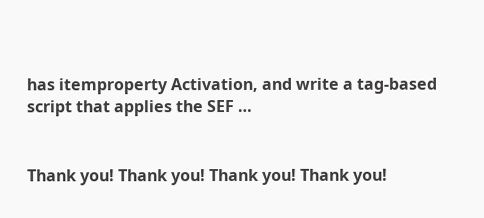has itemproperty Activation, and write a tag-based script that applies the SEF …


Thank you! Thank you! Thank you! Thank you!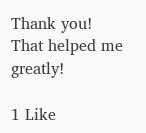Thank you!
That helped me greatly!

1 Like